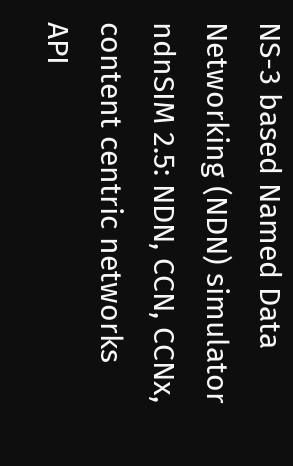NS-3 based Named Data Networking (NDN) simulator
ndnSIM 2.5: NDN, CCN, CCNx, content centric networks
API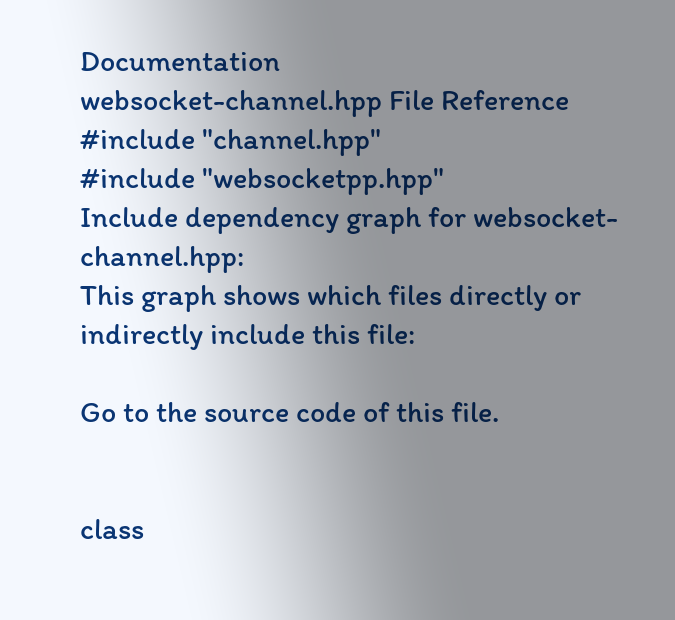Documentation
websocket-channel.hpp File Reference
#include "channel.hpp"
#include "websocketpp.hpp"
Include dependency graph for websocket-channel.hpp:
This graph shows which files directly or indirectly include this file:

Go to the source code of this file.


class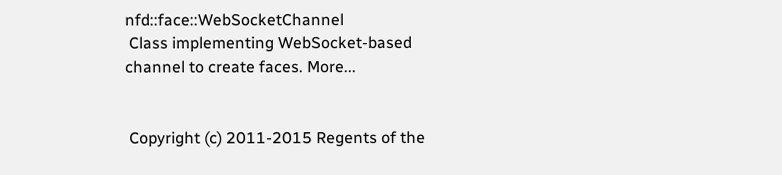nfd::face::WebSocketChannel
 Class implementing WebSocket-based channel to create faces. More...


 Copyright (c) 2011-2015 Regents of the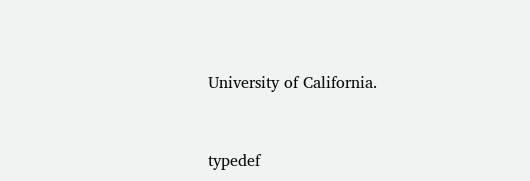University of California.


typedef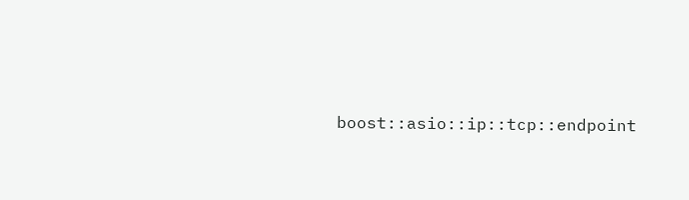boost::asio::ip::tcp::endpoint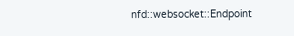nfd::websocket::Endpoint